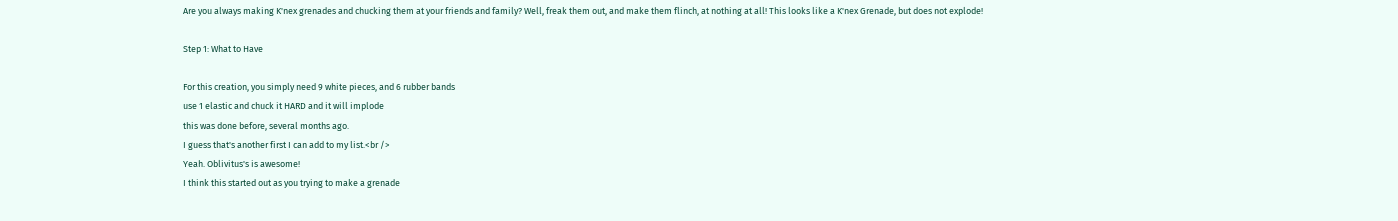Are you always making K'nex grenades and chucking them at your friends and family? Well, freak them out, and make them flinch, at nothing at all! This looks like a K'nex Grenade, but does not explode!

Step 1: What to Have

For this creation, you simply need 9 white pieces, and 6 rubber bands
use 1 elastic and chuck it HARD and it will implode
this was done before, several months ago.
I guess that's another first I can add to my list.<br />
Yeah. Oblivitus's is awesome!
I think this started out as you trying to make a grenade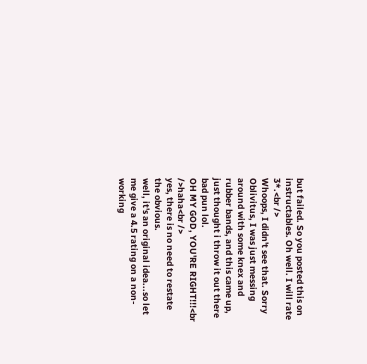but failed. So you posted this on instructables. Oh well. I will rate 3*.<br />
Whoops, I didn't see that. Sorry Oblivitus, I was just messing around with some knex and rubber bands, and this came up, just thought i throw it out there
bad pun lol.
OH MY GOD, YOU'RE RIGHT!!!<br />haha<br />
yes, there is no need to restate the obvious.
well, it's an original idea...so let me give a 4.5 rating on a non-working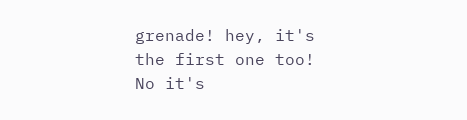grenade! hey, it's the first one too!
No it's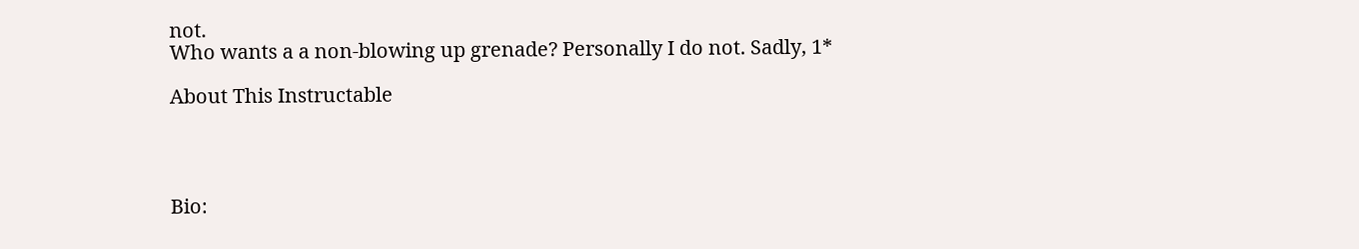not.
Who wants a a non-blowing up grenade? Personally I do not. Sadly, 1*

About This Instructable




Bio: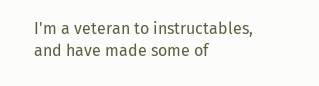I'm a veteran to instructables, and have made some of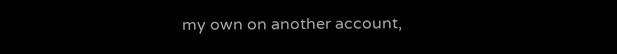my own on another account,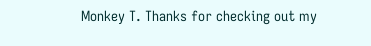Monkey T. Thanks for checking out my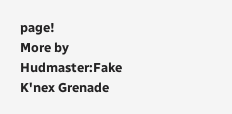page!
More by Hudmaster:Fake K'nex Grenade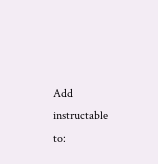Add instructable to: